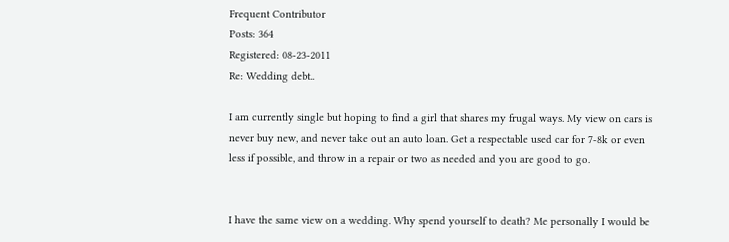Frequent Contributor
Posts: 364
Registered: 08-23-2011
Re: Wedding debt..

I am currently single but hoping to find a girl that shares my frugal ways. My view on cars is never buy new, and never take out an auto loan. Get a respectable used car for 7-8k or even less if possible, and throw in a repair or two as needed and you are good to go.


I have the same view on a wedding. Why spend yourself to death? Me personally I would be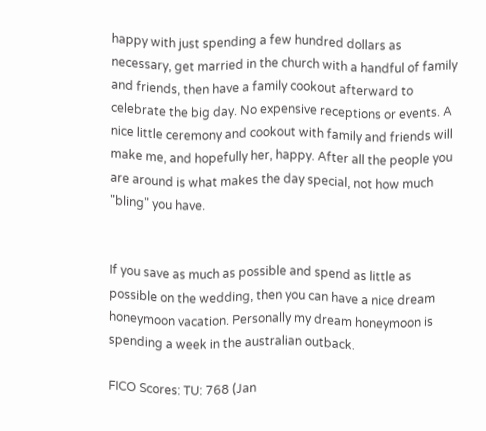happy with just spending a few hundred dollars as necessary, get married in the church with a handful of family and friends, then have a family cookout afterward to celebrate the big day. No expensive receptions or events. A nice little ceremony and cookout with family and friends will make me, and hopefully her, happy. After all the people you are around is what makes the day special, not how much "bling" you have.


If you save as much as possible and spend as little as possible on the wedding, then you can have a nice dream honeymoon vacation. Personally my dream honeymoon is spending a week in the australian outback.

FICO Scores: TU: 768 (Jan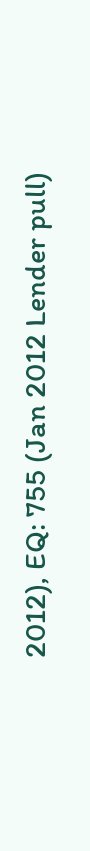2012), EQ: 755 (Jan 2012 Lender pull)